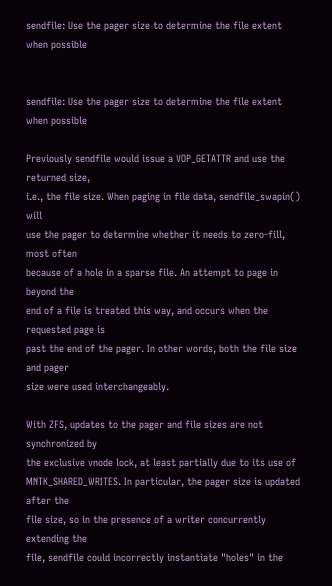sendfile: Use the pager size to determine the file extent when possible


sendfile: Use the pager size to determine the file extent when possible

Previously sendfile would issue a VOP_GETATTR and use the returned size,
i.e., the file size. When paging in file data, sendfile_swapin() will
use the pager to determine whether it needs to zero-fill, most often
because of a hole in a sparse file. An attempt to page in beyond the
end of a file is treated this way, and occurs when the requested page is
past the end of the pager. In other words, both the file size and pager
size were used interchangeably.

With ZFS, updates to the pager and file sizes are not synchronized by
the exclusive vnode lock, at least partially due to its use of
MNTK_SHARED_WRITES. In particular, the pager size is updated after the
file size, so in the presence of a writer concurrently extending the
file, sendfile could incorrectly instantiate "holes" in the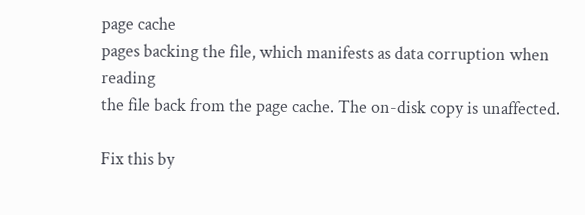page cache
pages backing the file, which manifests as data corruption when reading
the file back from the page cache. The on-disk copy is unaffected.

Fix this by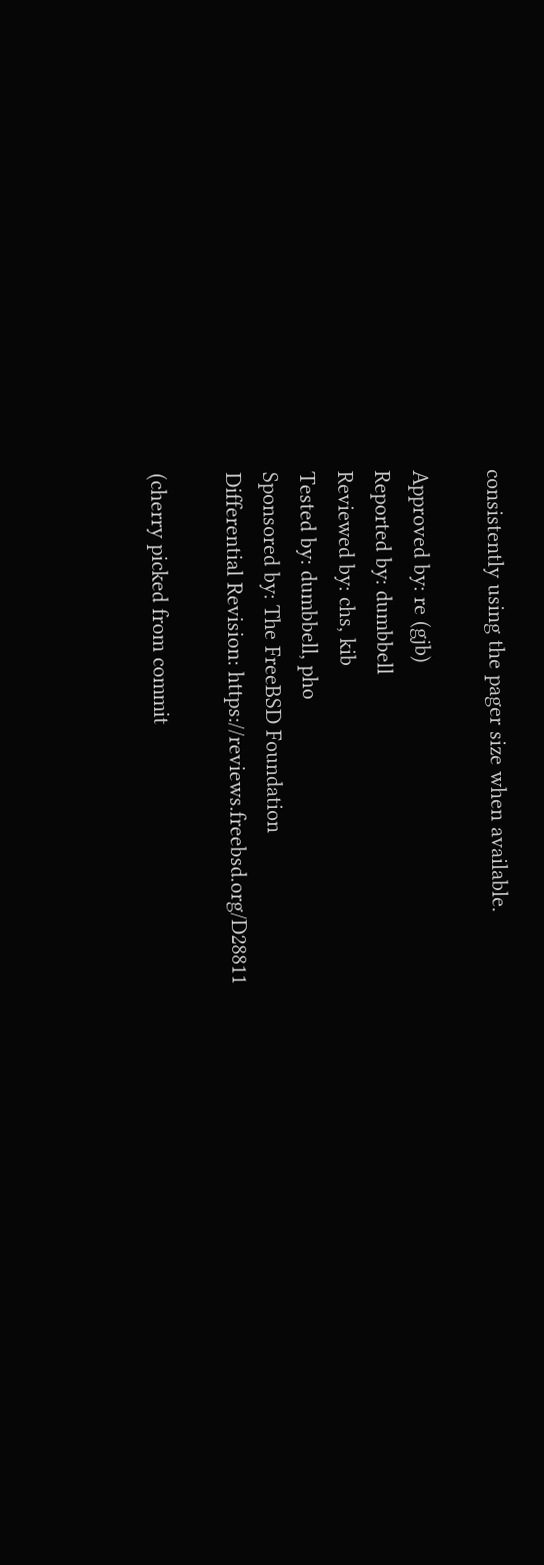consistently using the pager size when available.

Approved by: re (gjb)
Reported by: dumbbell
Reviewed by: chs, kib
Tested by: dumbbell, pho
Sponsored by: The FreeBSD Foundation
Differential Revision: https://reviews.freebsd.org/D28811

(cherry picked from commit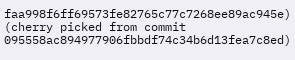faa998f6ff69573fe82765c77c7268ee89ac945e)
(cherry picked from commit 095558ac894977906fbbdf74c34b6d13fea7c8ed)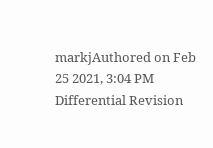markjAuthored on Feb 25 2021, 3:04 PM
Differential Revision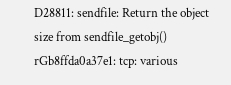D28811: sendfile: Return the object size from sendfile_getobj()
rGb8ffda0a37e1: tcp: various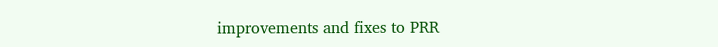improvements and fixes to PRR